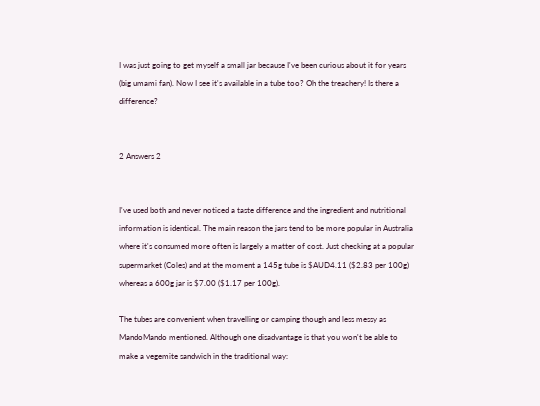I was just going to get myself a small jar because I've been curious about it for years (big umami fan). Now I see it's available in a tube too? Oh the treachery! Is there a difference?


2 Answers 2


I've used both and never noticed a taste difference and the ingredient and nutritional information is identical. The main reason the jars tend to be more popular in Australia where it's consumed more often is largely a matter of cost. Just checking at a popular supermarket (Coles) and at the moment a 145g tube is $AUD4.11 ($2.83 per 100g) whereas a 600g jar is $7.00 ($1.17 per 100g).

The tubes are convenient when travelling or camping though and less messy as MandoMando mentioned. Although one disadvantage is that you won't be able to make a vegemite sandwich in the traditional way: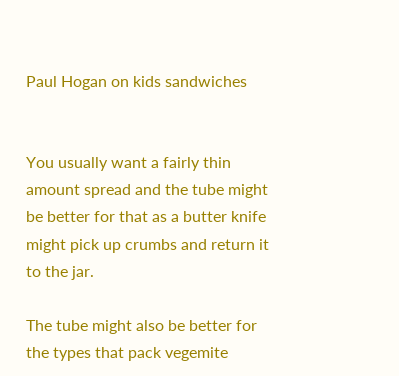Paul Hogan on kids sandwiches


You usually want a fairly thin amount spread and the tube might be better for that as a butter knife might pick up crumbs and return it to the jar.

The tube might also be better for the types that pack vegemite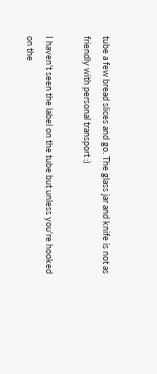tube a few bread slices and go. The glass jar and knife is not as friendly with personal transport :)

I haven't seen the label on the tube but unless you're hooked on the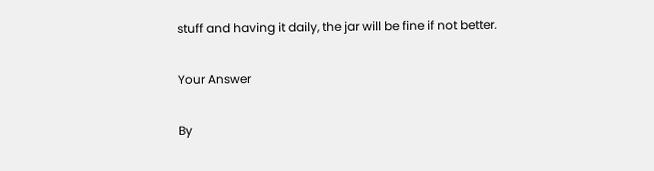stuff and having it daily, the jar will be fine if not better.

Your Answer

By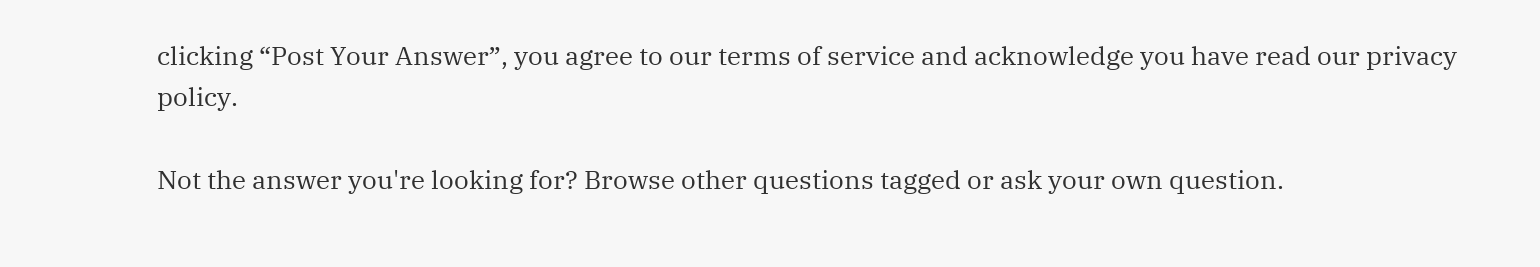clicking “Post Your Answer”, you agree to our terms of service and acknowledge you have read our privacy policy.

Not the answer you're looking for? Browse other questions tagged or ask your own question.